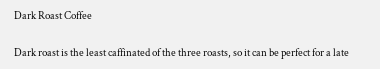Dark Roast Coffee

Dark roast is the least caffinated of the three roasts, so it can be perfect for a late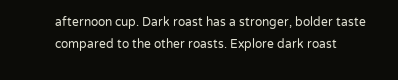afternoon cup. Dark roast has a stronger, bolder taste compared to the other roasts. Explore dark roast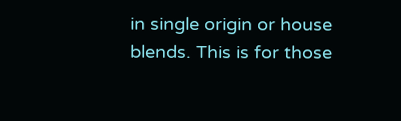in single origin or house blends. This is for those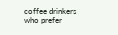coffee drinkers who prefer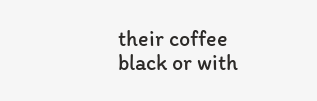their coffee black or with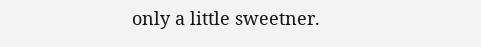only a little sweetner.